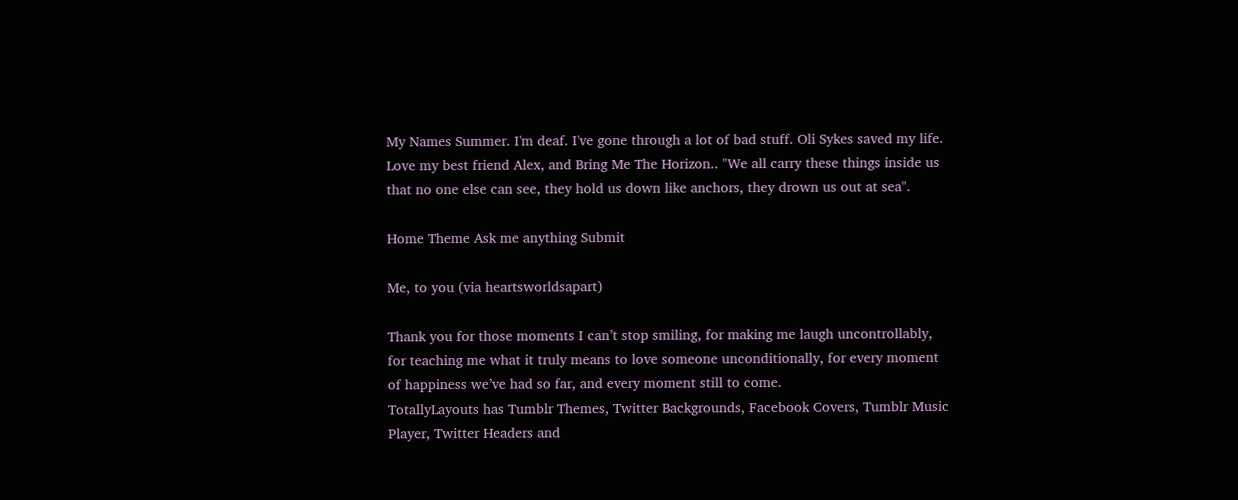My Names Summer. I'm deaf. I've gone through a lot of bad stuff. Oli Sykes saved my life. Love my best friend Alex, and Bring Me The Horizon.. "We all carry these things inside us that no one else can see, they hold us down like anchors, they drown us out at sea".

Home Theme Ask me anything Submit

Me, to you (via heartsworldsapart)

Thank you for those moments I can’t stop smiling, for making me laugh uncontrollably, for teaching me what it truly means to love someone unconditionally, for every moment of happiness we’ve had so far, and every moment still to come.
TotallyLayouts has Tumblr Themes, Twitter Backgrounds, Facebook Covers, Tumblr Music Player, Twitter Headers and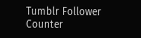Tumblr Follower Counter